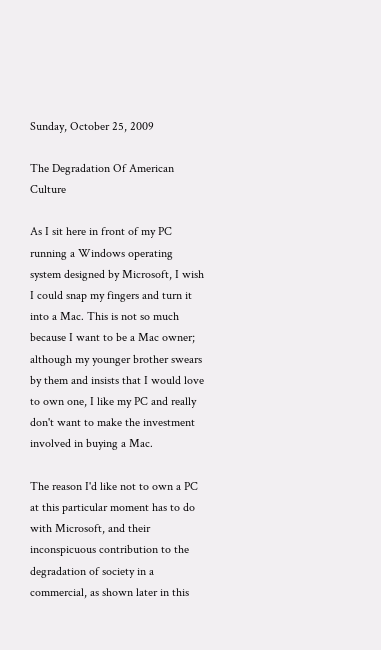Sunday, October 25, 2009

The Degradation Of American Culture

As I sit here in front of my PC running a Windows operating system designed by Microsoft, I wish I could snap my fingers and turn it into a Mac. This is not so much because I want to be a Mac owner; although my younger brother swears by them and insists that I would love to own one, I like my PC and really don't want to make the investment involved in buying a Mac.

The reason I'd like not to own a PC at this particular moment has to do with Microsoft, and their inconspicuous contribution to the degradation of society in a commercial, as shown later in this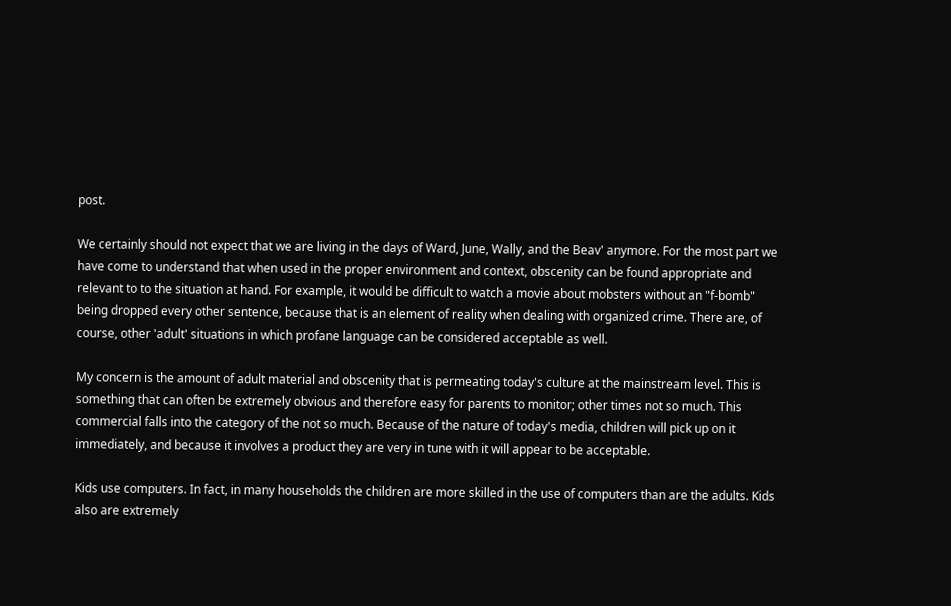post.

We certainly should not expect that we are living in the days of Ward, June, Wally, and the Beav' anymore. For the most part we have come to understand that when used in the proper environment and context, obscenity can be found appropriate and relevant to to the situation at hand. For example, it would be difficult to watch a movie about mobsters without an "f-bomb" being dropped every other sentence, because that is an element of reality when dealing with organized crime. There are, of course, other 'adult' situations in which profane language can be considered acceptable as well.

My concern is the amount of adult material and obscenity that is permeating today's culture at the mainstream level. This is something that can often be extremely obvious and therefore easy for parents to monitor; other times not so much. This commercial falls into the category of the not so much. Because of the nature of today's media, children will pick up on it immediately, and because it involves a product they are very in tune with it will appear to be acceptable.

Kids use computers. In fact, in many households the children are more skilled in the use of computers than are the adults. Kids also are extremely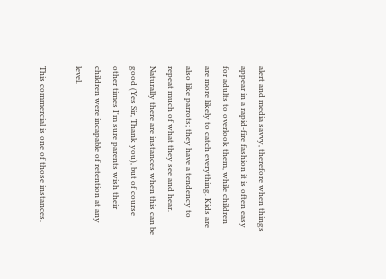alert and media savvy, therefore when things appear in a rapid-fire fashion it is often easy for adults to overlook them, while children are more likely to catch everything. Kids are also like parrots; they have a tendency to repeat much of what they see and hear. Naturally there are instances when this can be good (Yes Sir, Thank you), but of course other times I'm sure parents wish their children were incapable of retention at any level.

This commercial is one of those instances.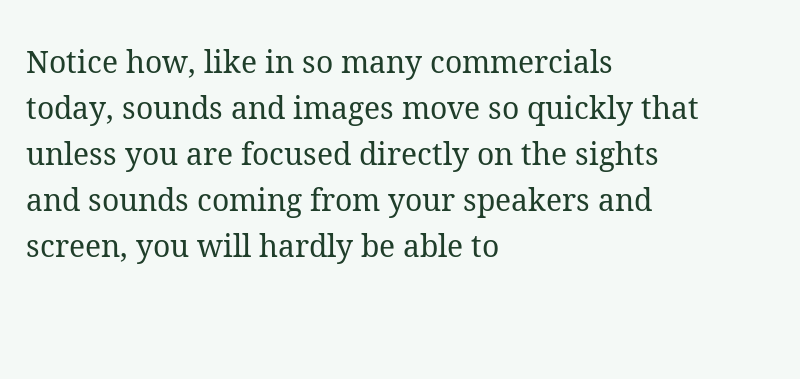Notice how, like in so many commercials today, sounds and images move so quickly that unless you are focused directly on the sights and sounds coming from your speakers and screen, you will hardly be able to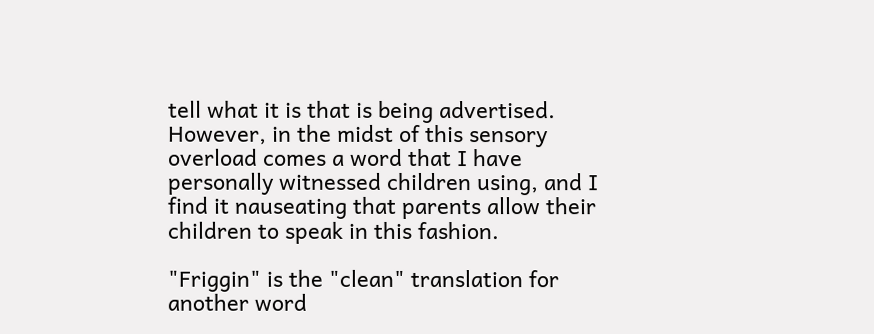tell what it is that is being advertised. However, in the midst of this sensory overload comes a word that I have personally witnessed children using, and I find it nauseating that parents allow their children to speak in this fashion.

"Friggin" is the "clean" translation for another word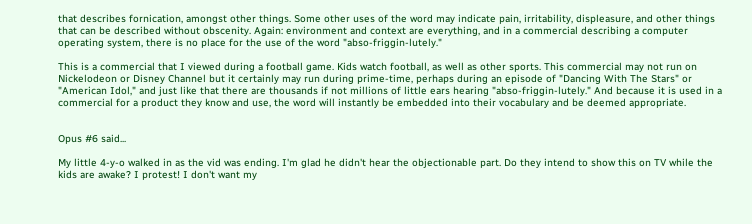that describes fornication, amongst other things. Some other uses of the word may indicate pain, irritability, displeasure, and other things that can be described without obscenity. Again: environment and context are everything, and in a commercial describing a computer operating system, there is no place for the use of the word "abso-friggin-lutely."

This is a commercial that I viewed during a football game. Kids watch football, as well as other sports. This commercial may not run on Nickelodeon or Disney Channel but it certainly may run during prime-time, perhaps during an episode of "Dancing With The Stars" or "American Idol," and just like that there are thousands if not millions of little ears hearing "abso-friggin-lutely." And because it is used in a commercial for a product they know and use, the word will instantly be embedded into their vocabulary and be deemed appropriate.


Opus #6 said...

My little 4-y-o walked in as the vid was ending. I'm glad he didn't hear the objectionable part. Do they intend to show this on TV while the kids are awake? I protest! I don't want my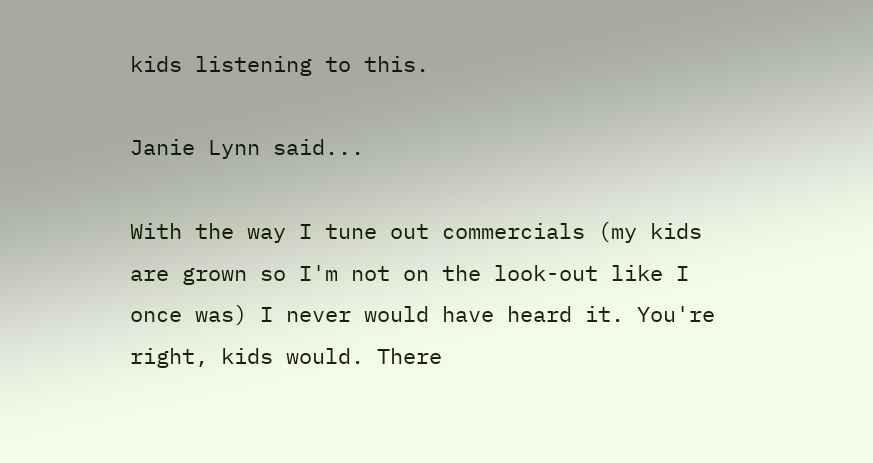kids listening to this.

Janie Lynn said...

With the way I tune out commercials (my kids are grown so I'm not on the look-out like I once was) I never would have heard it. You're right, kids would. There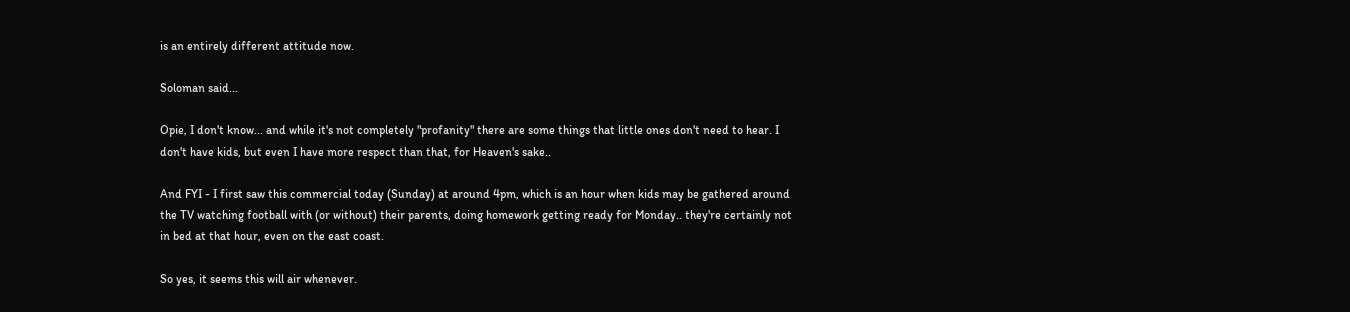is an entirely different attitude now.

Soloman said...

Opie, I don't know... and while it's not completely "profanity" there are some things that little ones don't need to hear. I don't have kids, but even I have more respect than that, for Heaven's sake..

And FYI - I first saw this commercial today (Sunday) at around 4pm, which is an hour when kids may be gathered around the TV watching football with (or without) their parents, doing homework getting ready for Monday.. they're certainly not in bed at that hour, even on the east coast.

So yes, it seems this will air whenever.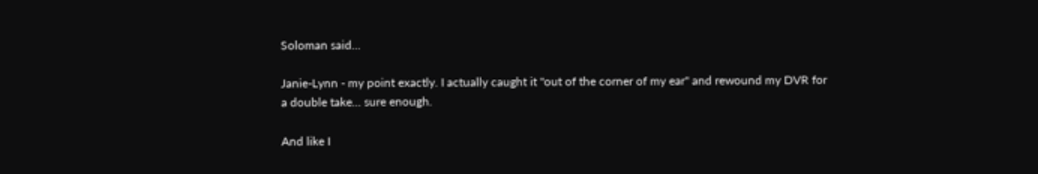Soloman said...

Janie-Lynn - my point exactly. I actually caught it "out of the corner of my ear" and rewound my DVR for a double take... sure enough.

And like I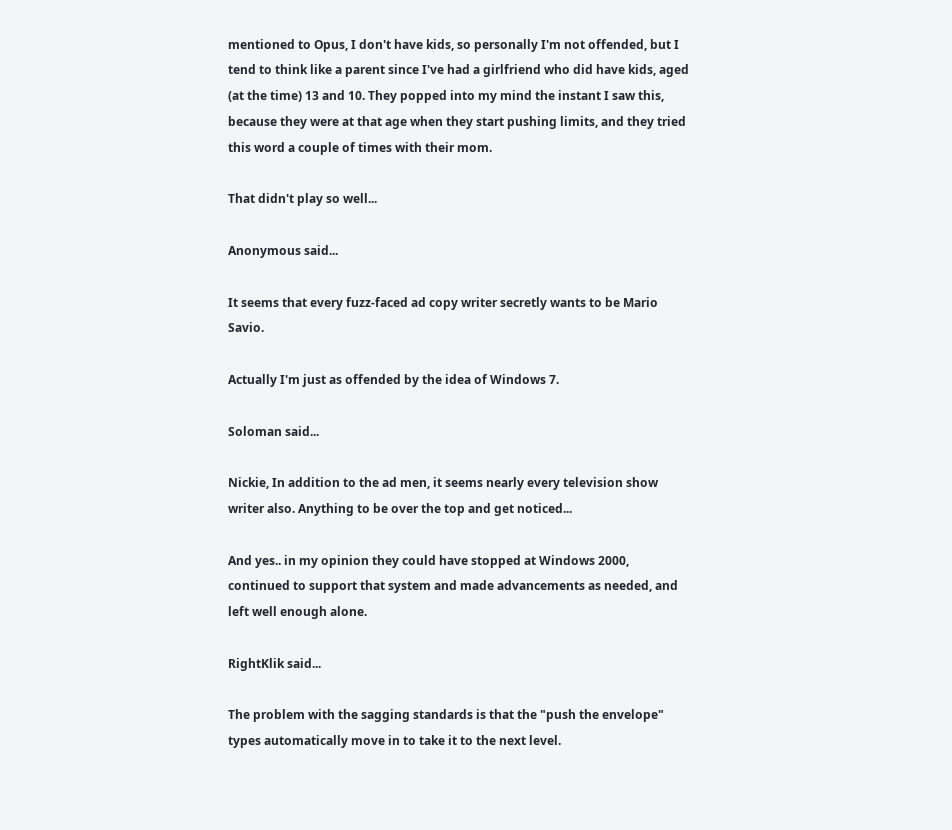mentioned to Opus, I don't have kids, so personally I'm not offended, but I tend to think like a parent since I've had a girlfriend who did have kids, aged (at the time) 13 and 10. They popped into my mind the instant I saw this, because they were at that age when they start pushing limits, and they tried this word a couple of times with their mom.

That didn't play so well...

Anonymous said...

It seems that every fuzz-faced ad copy writer secretly wants to be Mario Savio.

Actually I'm just as offended by the idea of Windows 7.

Soloman said...

Nickie, In addition to the ad men, it seems nearly every television show writer also. Anything to be over the top and get noticed...

And yes.. in my opinion they could have stopped at Windows 2000, continued to support that system and made advancements as needed, and left well enough alone.

RightKlik said...

The problem with the sagging standards is that the "push the envelope" types automatically move in to take it to the next level.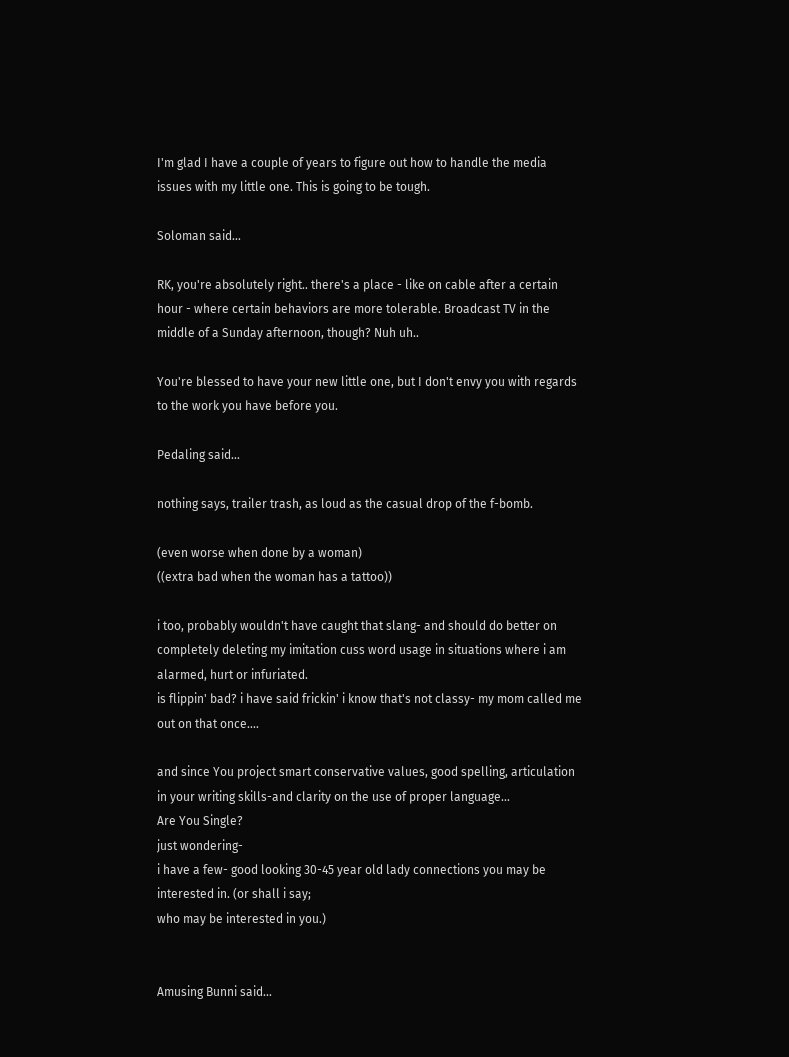I'm glad I have a couple of years to figure out how to handle the media issues with my little one. This is going to be tough.

Soloman said...

RK, you're absolutely right.. there's a place - like on cable after a certain hour - where certain behaviors are more tolerable. Broadcast TV in the middle of a Sunday afternoon, though? Nuh uh..

You're blessed to have your new little one, but I don't envy you with regards to the work you have before you.

Pedaling said...

nothing says, trailer trash, as loud as the casual drop of the f-bomb.

(even worse when done by a woman)
((extra bad when the woman has a tattoo))

i too, probably wouldn't have caught that slang- and should do better on completely deleting my imitation cuss word usage in situations where i am alarmed, hurt or infuriated.
is flippin' bad? i have said frickin' i know that's not classy- my mom called me out on that once....

and since You project smart conservative values, good spelling, articulation in your writing skills-and clarity on the use of proper language...
Are You Single?
just wondering-
i have a few- good looking 30-45 year old lady connections you may be interested in. (or shall i say;
who may be interested in you.)


Amusing Bunni said...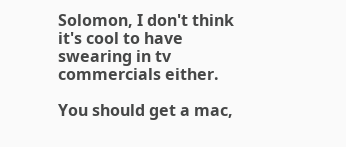Solomon, I don't think it's cool to have swearing in tv commercials either.

You should get a mac,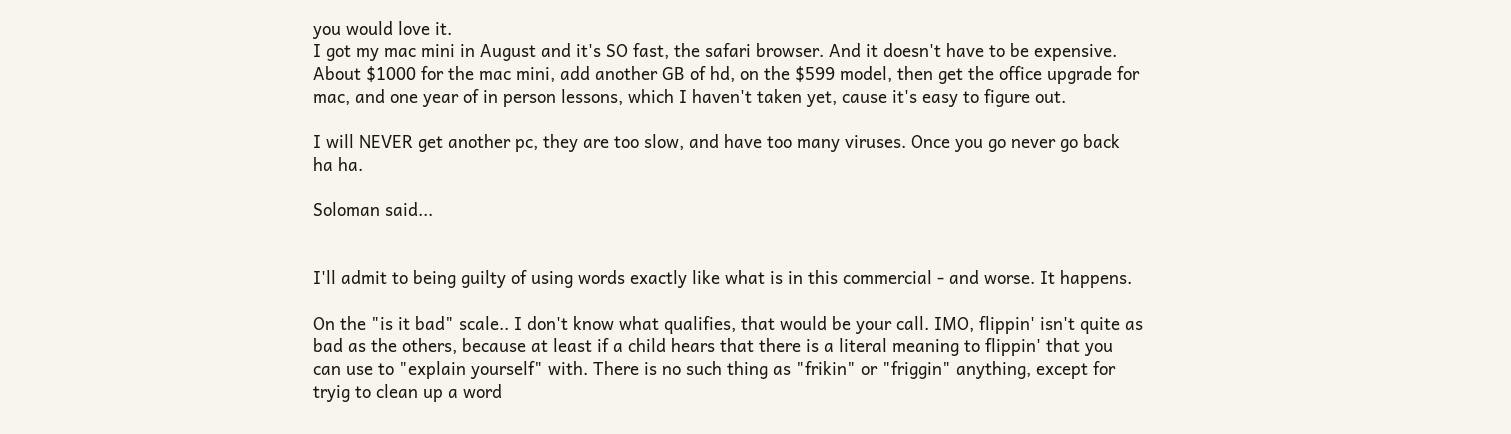you would love it.
I got my mac mini in August and it's SO fast, the safari browser. And it doesn't have to be expensive. About $1000 for the mac mini, add another GB of hd, on the $599 model, then get the office upgrade for mac, and one year of in person lessons, which I haven't taken yet, cause it's easy to figure out.

I will NEVER get another pc, they are too slow, and have too many viruses. Once you go never go back ha ha.

Soloman said...


I'll admit to being guilty of using words exactly like what is in this commercial - and worse. It happens.

On the "is it bad" scale.. I don't know what qualifies, that would be your call. IMO, flippin' isn't quite as bad as the others, because at least if a child hears that there is a literal meaning to flippin' that you can use to "explain yourself" with. There is no such thing as "frikin" or "friggin" anything, except for tryig to clean up a word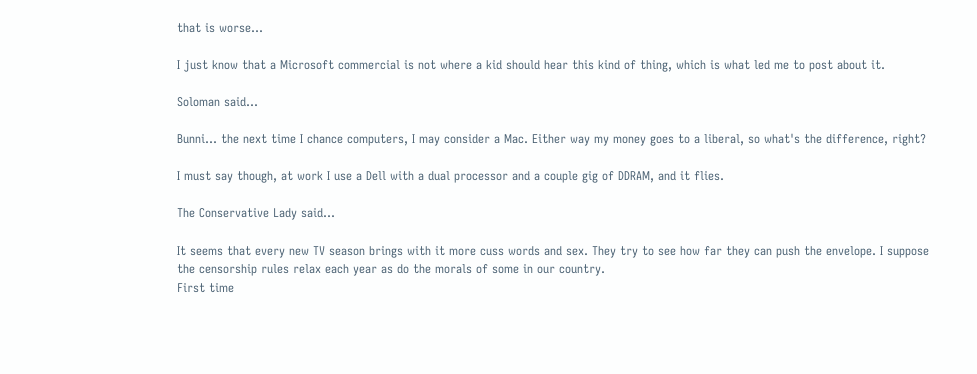that is worse...

I just know that a Microsoft commercial is not where a kid should hear this kind of thing, which is what led me to post about it.

Soloman said...

Bunni... the next time I chance computers, I may consider a Mac. Either way my money goes to a liberal, so what's the difference, right?

I must say though, at work I use a Dell with a dual processor and a couple gig of DDRAM, and it flies.

The Conservative Lady said...

It seems that every new TV season brings with it more cuss words and sex. They try to see how far they can push the envelope. I suppose the censorship rules relax each year as do the morals of some in our country.
First time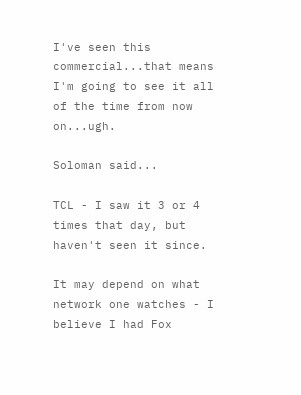I've seen this commercial...that means I'm going to see it all of the time from now on...ugh.

Soloman said...

TCL - I saw it 3 or 4 times that day, but haven't seen it since.

It may depend on what network one watches - I believe I had Fox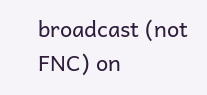broadcast (not FNC) on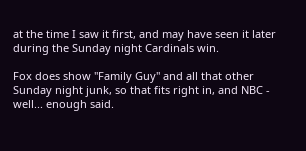at the time I saw it first, and may have seen it later during the Sunday night Cardinals win.

Fox does show "Family Guy" and all that other Sunday night junk, so that fits right in, and NBC - well... enough said.